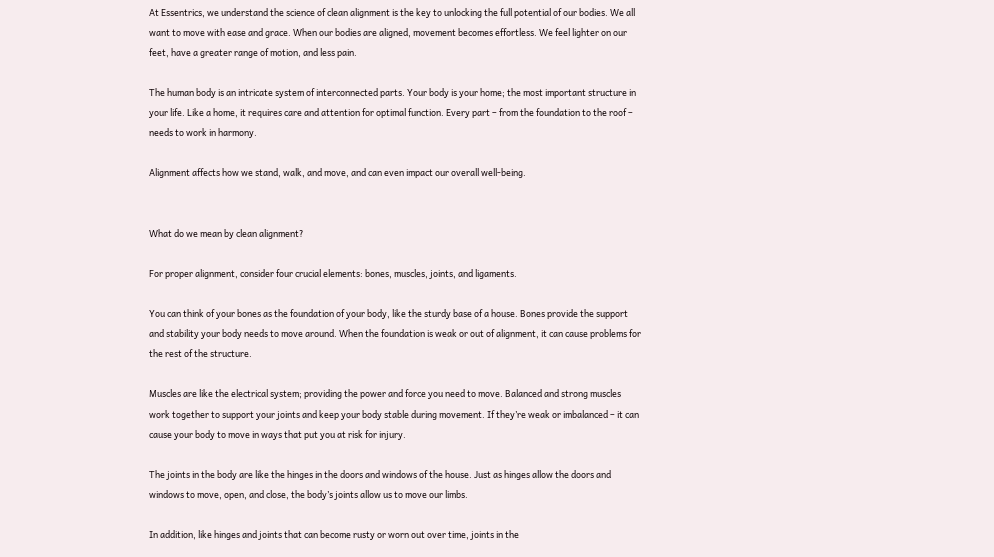At Essentrics, we understand the science of clean alignment is the key to unlocking the full potential of our bodies. We all want to move with ease and grace. When our bodies are aligned, movement becomes effortless. We feel lighter on our feet, have a greater range of motion, and less pain.

The human body is an intricate system of interconnected parts. Your body is your home; the most important structure in your life. Like a home, it requires care and attention for optimal function. Every part – from the foundation to the roof – needs to work in harmony.

Alignment affects how we stand, walk, and move, and can even impact our overall well-being.


What do we mean by clean alignment?

For proper alignment, consider four crucial elements: bones, muscles, joints, and ligaments.

You can think of your bones as the foundation of your body, like the sturdy base of a house. Bones provide the support and stability your body needs to move around. When the foundation is weak or out of alignment, it can cause problems for the rest of the structure.

Muscles are like the electrical system; providing the power and force you need to move. Balanced and strong muscles work together to support your joints and keep your body stable during movement. If they’re weak or imbalanced – it can cause your body to move in ways that put you at risk for injury.

The joints in the body are like the hinges in the doors and windows of the house. Just as hinges allow the doors and windows to move, open, and close, the body’s joints allow us to move our limbs.

In addition, like hinges and joints that can become rusty or worn out over time, joints in the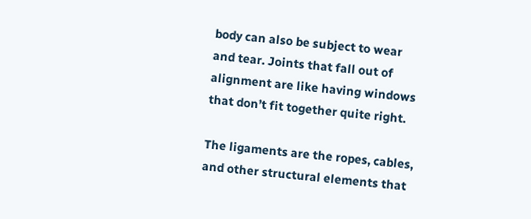body can also be subject to wear and tear. Joints that fall out of alignment are like having windows that don’t fit together quite right.

The ligaments are the ropes, cables, and other structural elements that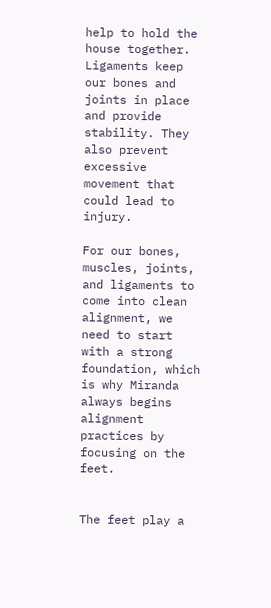help to hold the house together. Ligaments keep our bones and joints in place and provide stability. They also prevent excessive movement that could lead to injury.

For our bones, muscles, joints, and ligaments to come into clean alignment, we need to start with a strong foundation, which is why Miranda always begins alignment practices by focusing on the feet.


The feet play a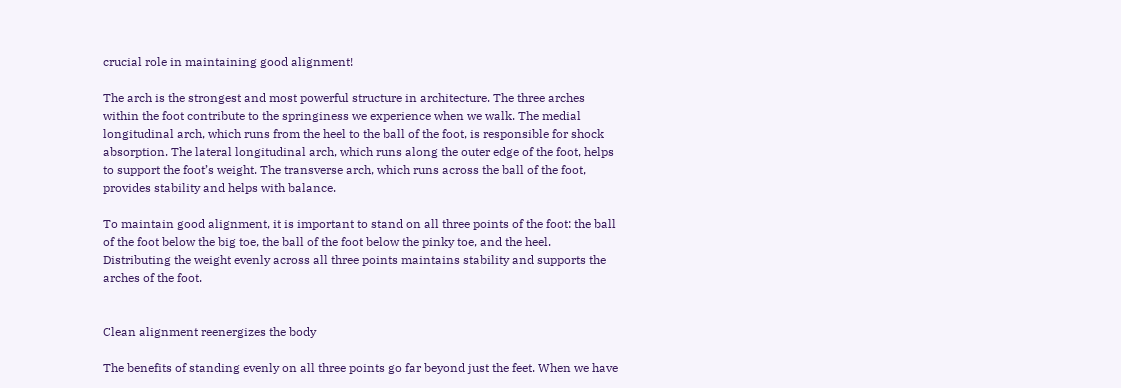crucial role in maintaining good alignment!

The arch is the strongest and most powerful structure in architecture. The three arches within the foot contribute to the springiness we experience when we walk. The medial longitudinal arch, which runs from the heel to the ball of the foot, is responsible for shock absorption. The lateral longitudinal arch, which runs along the outer edge of the foot, helps to support the foot’s weight. The transverse arch, which runs across the ball of the foot, provides stability and helps with balance.

To maintain good alignment, it is important to stand on all three points of the foot: the ball of the foot below the big toe, the ball of the foot below the pinky toe, and the heel. Distributing the weight evenly across all three points maintains stability and supports the arches of the foot.


Clean alignment reenergizes the body

The benefits of standing evenly on all three points go far beyond just the feet. When we have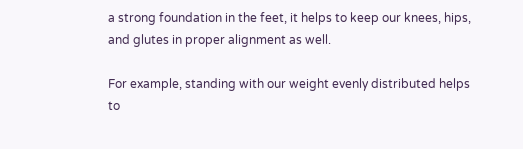a strong foundation in the feet, it helps to keep our knees, hips, and glutes in proper alignment as well.

For example, standing with our weight evenly distributed helps to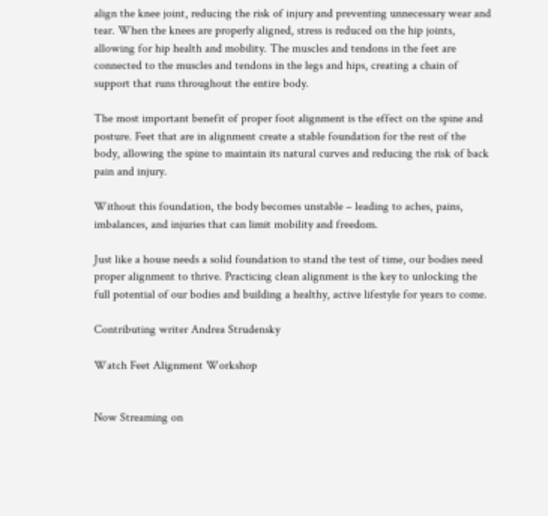align the knee joint, reducing the risk of injury and preventing unnecessary wear and tear. When the knees are properly aligned, stress is reduced on the hip joints, allowing for hip health and mobility. The muscles and tendons in the feet are connected to the muscles and tendons in the legs and hips, creating a chain of support that runs throughout the entire body.

The most important benefit of proper foot alignment is the effect on the spine and posture. Feet that are in alignment create a stable foundation for the rest of the body, allowing the spine to maintain its natural curves and reducing the risk of back pain and injury.

Without this foundation, the body becomes unstable – leading to aches, pains, imbalances, and injuries that can limit mobility and freedom.

Just like a house needs a solid foundation to stand the test of time, our bodies need proper alignment to thrive. Practicing clean alignment is the key to unlocking the full potential of our bodies and building a healthy, active lifestyle for years to come.

Contributing writer Andrea Strudensky

Watch Feet Alignment Workshop


Now Streaming on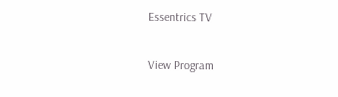Essentrics TV

View Program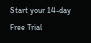Start your 14-day Free Trial